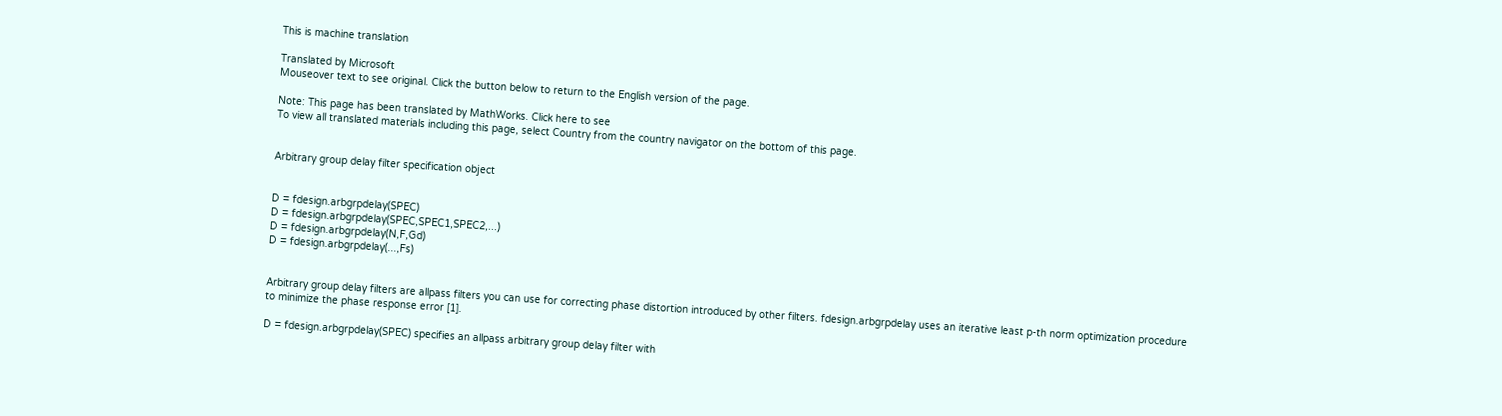This is machine translation

Translated by Microsoft
Mouseover text to see original. Click the button below to return to the English version of the page.

Note: This page has been translated by MathWorks. Click here to see
To view all translated materials including this page, select Country from the country navigator on the bottom of this page.


Arbitrary group delay filter specification object


D = fdesign.arbgrpdelay(SPEC)
D = fdesign.arbgrpdelay(SPEC,SPEC1,SPEC2,...)
D = fdesign.arbgrpdelay(N,F,Gd)
D = fdesign.arbgrpdelay(...,Fs)


Arbitrary group delay filters are allpass filters you can use for correcting phase distortion introduced by other filters. fdesign.arbgrpdelay uses an iterative least p-th norm optimization procedure to minimize the phase response error [1].

D = fdesign.arbgrpdelay(SPEC) specifies an allpass arbitrary group delay filter with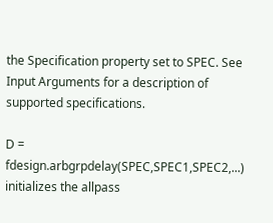the Specification property set to SPEC. See Input Arguments for a description of supported specifications.

D = fdesign.arbgrpdelay(SPEC,SPEC1,SPEC2,...) initializes the allpass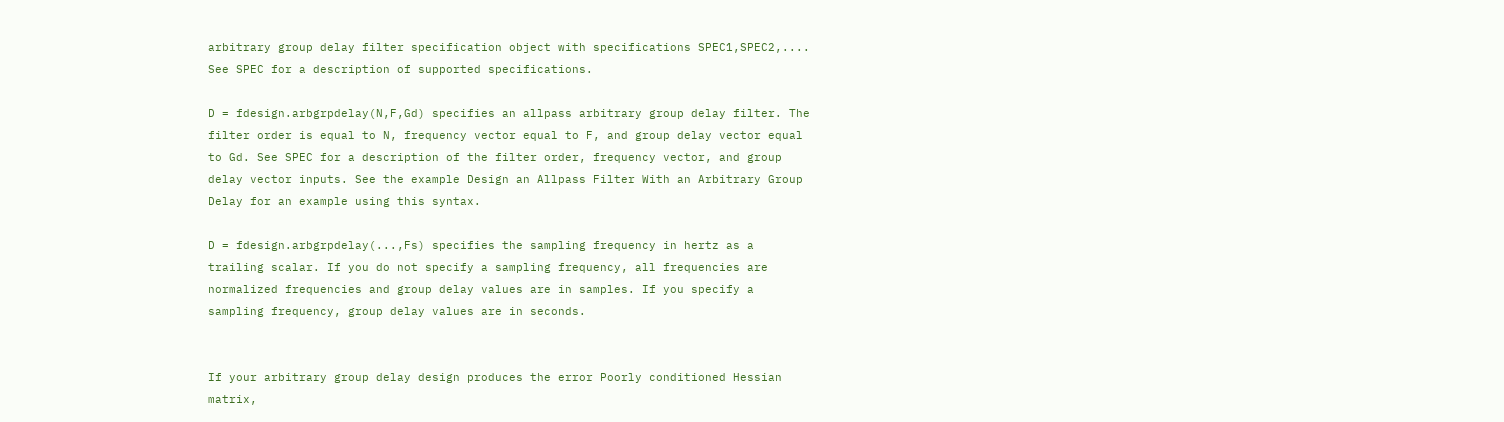arbitrary group delay filter specification object with specifications SPEC1,SPEC2,.... See SPEC for a description of supported specifications.

D = fdesign.arbgrpdelay(N,F,Gd) specifies an allpass arbitrary group delay filter. The filter order is equal to N, frequency vector equal to F, and group delay vector equal to Gd. See SPEC for a description of the filter order, frequency vector, and group delay vector inputs. See the example Design an Allpass Filter With an Arbitrary Group Delay for an example using this syntax.

D = fdesign.arbgrpdelay(...,Fs) specifies the sampling frequency in hertz as a trailing scalar. If you do not specify a sampling frequency, all frequencies are normalized frequencies and group delay values are in samples. If you specify a sampling frequency, group delay values are in seconds.


If your arbitrary group delay design produces the error Poorly conditioned Hessian matrix,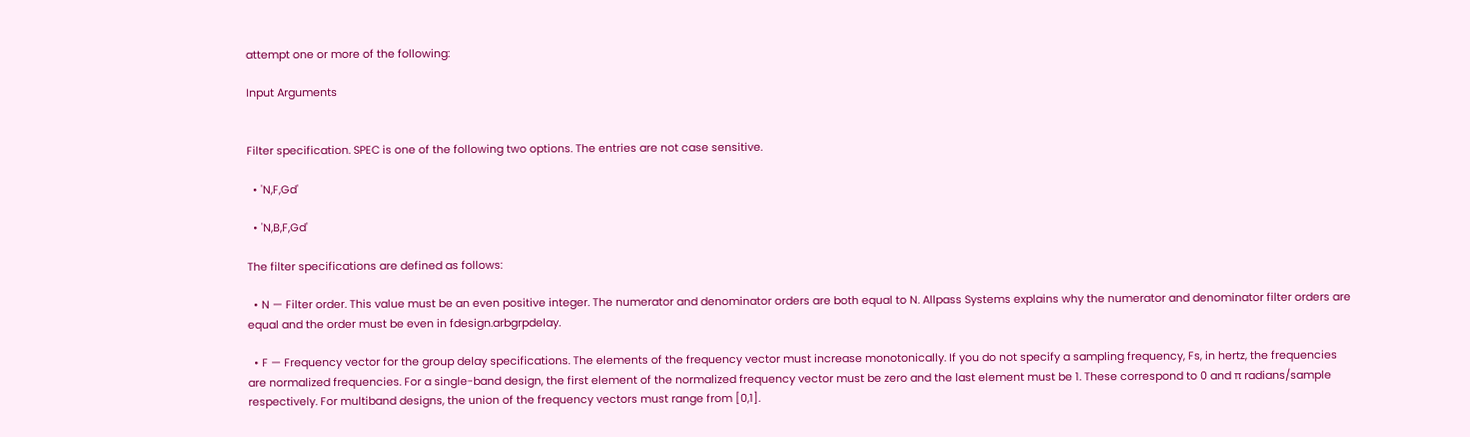attempt one or more of the following:

Input Arguments


Filter specification. SPEC is one of the following two options. The entries are not case sensitive.

  • 'N,F,Gd'

  • 'N,B,F,Gd'

The filter specifications are defined as follows:

  • N — Filter order. This value must be an even positive integer. The numerator and denominator orders are both equal to N. Allpass Systems explains why the numerator and denominator filter orders are equal and the order must be even in fdesign.arbgrpdelay.

  • F — Frequency vector for the group delay specifications. The elements of the frequency vector must increase monotonically. If you do not specify a sampling frequency, Fs, in hertz, the frequencies are normalized frequencies. For a single-band design, the first element of the normalized frequency vector must be zero and the last element must be 1. These correspond to 0 and π radians/sample respectively. For multiband designs, the union of the frequency vectors must range from [0,1].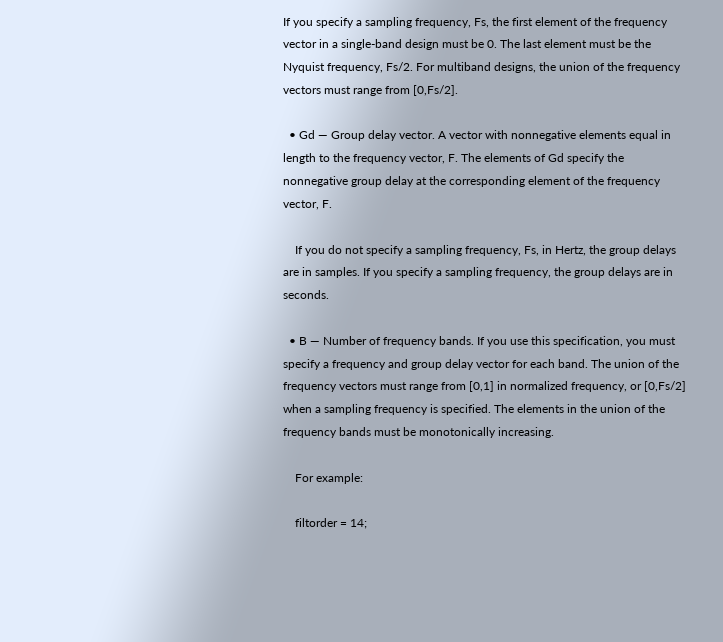If you specify a sampling frequency, Fs, the first element of the frequency vector in a single-band design must be 0. The last element must be the Nyquist frequency, Fs/2. For multiband designs, the union of the frequency vectors must range from [0,Fs/2].

  • Gd — Group delay vector. A vector with nonnegative elements equal in length to the frequency vector, F. The elements of Gd specify the nonnegative group delay at the corresponding element of the frequency vector, F.

    If you do not specify a sampling frequency, Fs, in Hertz, the group delays are in samples. If you specify a sampling frequency, the group delays are in seconds.

  • B — Number of frequency bands. If you use this specification, you must specify a frequency and group delay vector for each band. The union of the frequency vectors must range from [0,1] in normalized frequency, or [0,Fs/2] when a sampling frequency is specified. The elements in the union of the frequency bands must be monotonically increasing.

    For example:

    filtorder = 14;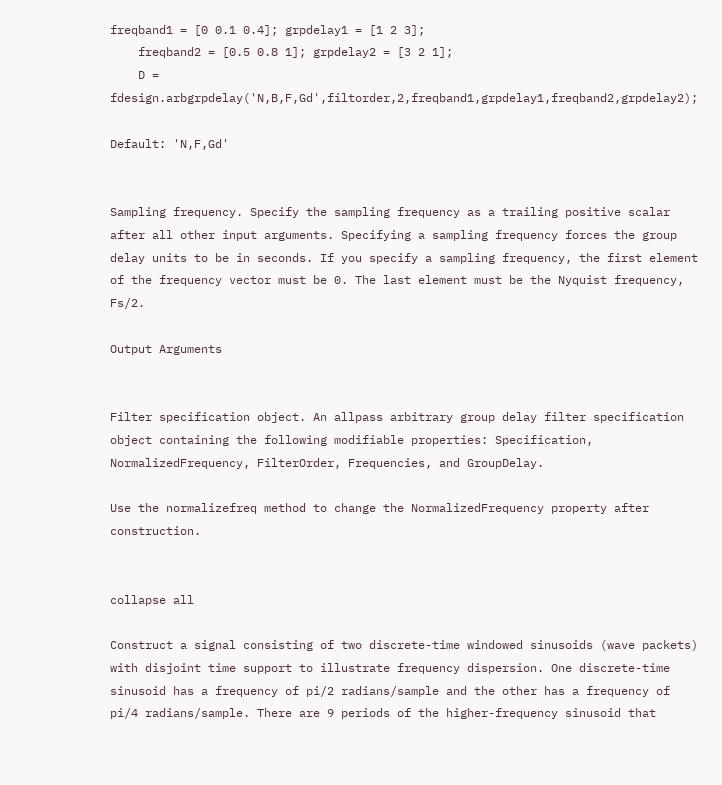freqband1 = [0 0.1 0.4]; grpdelay1 = [1 2 3];
    freqband2 = [0.5 0.8 1]; grpdelay2 = [3 2 1];
    D = fdesign.arbgrpdelay('N,B,F,Gd',filtorder,2,freqband1,grpdelay1,freqband2,grpdelay2);

Default: 'N,F,Gd'


Sampling frequency. Specify the sampling frequency as a trailing positive scalar after all other input arguments. Specifying a sampling frequency forces the group delay units to be in seconds. If you specify a sampling frequency, the first element of the frequency vector must be 0. The last element must be the Nyquist frequency, Fs/2.

Output Arguments


Filter specification object. An allpass arbitrary group delay filter specification object containing the following modifiable properties: Specification, NormalizedFrequency, FilterOrder, Frequencies, and GroupDelay.

Use the normalizefreq method to change the NormalizedFrequency property after construction.


collapse all

Construct a signal consisting of two discrete-time windowed sinusoids (wave packets) with disjoint time support to illustrate frequency dispersion. One discrete-time sinusoid has a frequency of pi/2 radians/sample and the other has a frequency of pi/4 radians/sample. There are 9 periods of the higher-frequency sinusoid that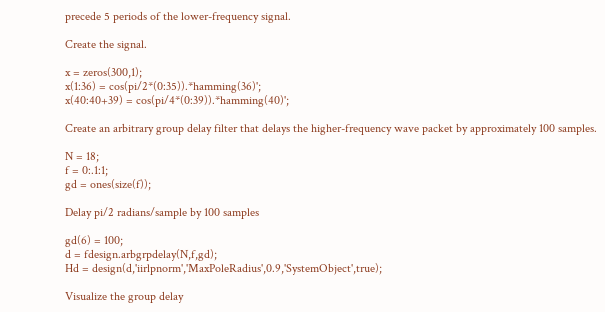precede 5 periods of the lower-frequency signal.

Create the signal.

x = zeros(300,1);
x(1:36) = cos(pi/2*(0:35)).*hamming(36)';
x(40:40+39) = cos(pi/4*(0:39)).*hamming(40)';

Create an arbitrary group delay filter that delays the higher-frequency wave packet by approximately 100 samples.

N = 18;
f = 0:.1:1;
gd = ones(size(f));

Delay pi/2 radians/sample by 100 samples

gd(6) = 100;
d = fdesign.arbgrpdelay(N,f,gd);
Hd = design(d,'iirlpnorm','MaxPoleRadius',0.9,'SystemObject',true);

Visualize the group delay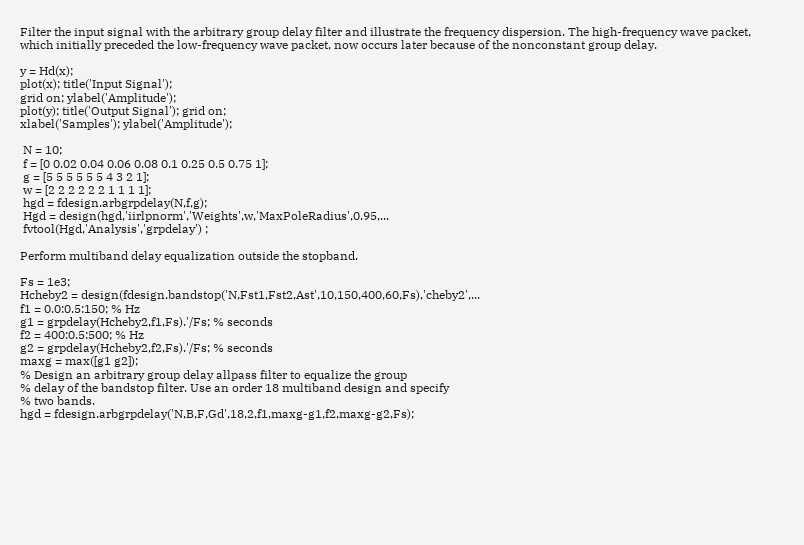Filter the input signal with the arbitrary group delay filter and illustrate the frequency dispersion. The high-frequency wave packet, which initially preceded the low-frequency wave packet, now occurs later because of the nonconstant group delay.

y = Hd(x);
plot(x); title('Input Signal');
grid on; ylabel('Amplitude');
plot(y); title('Output Signal'); grid on;
xlabel('Samples'); ylabel('Amplitude');

 N = 10;
 f = [0 0.02 0.04 0.06 0.08 0.1 0.25 0.5 0.75 1];
 g = [5 5 5 5 5 5 4 3 2 1];
 w = [2 2 2 2 2 2 1 1 1 1];
 hgd = fdesign.arbgrpdelay(N,f,g);
 Hgd = design(hgd,'iirlpnorm','Weights',w,'MaxPoleRadius',0.95,...
 fvtool(Hgd,'Analysis','grpdelay') ;

Perform multiband delay equalization outside the stopband.

Fs = 1e3;
Hcheby2 = design(fdesign.bandstop('N,Fst1,Fst2,Ast',10,150,400,60,Fs),'cheby2',...
f1 = 0.0:0.5:150; % Hz
g1 = grpdelay(Hcheby2,f1,Fs).'/Fs; % seconds
f2 = 400:0.5:500; % Hz
g2 = grpdelay(Hcheby2,f2,Fs).'/Fs; % seconds
maxg = max([g1 g2]);
% Design an arbitrary group delay allpass filter to equalize the group
% delay of the bandstop filter. Use an order 18 multiband design and specify
% two bands.
hgd = fdesign.arbgrpdelay('N,B,F,Gd',18,2,f1,maxg-g1,f2,maxg-g2,Fs);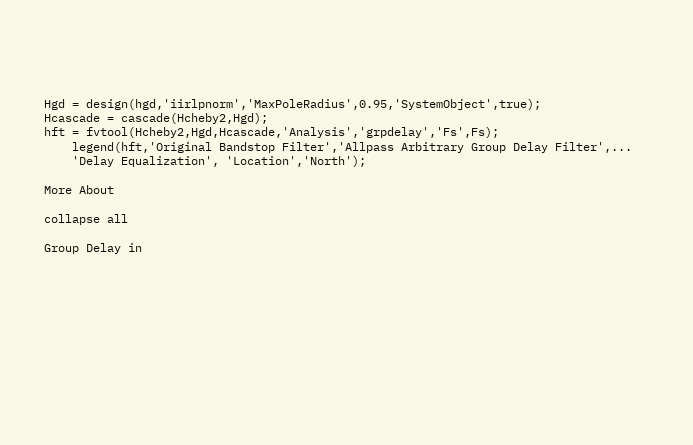Hgd = design(hgd,'iirlpnorm','MaxPoleRadius',0.95,'SystemObject',true);
Hcascade = cascade(Hcheby2,Hgd);
hft = fvtool(Hcheby2,Hgd,Hcascade,'Analysis','grpdelay','Fs',Fs);
    legend(hft,'Original Bandstop Filter','Allpass Arbitrary Group Delay Filter',...
    'Delay Equalization', 'Location','North');

More About

collapse all

Group Delay in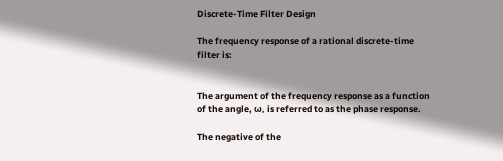Discrete-Time Filter Design

The frequency response of a rational discrete-time filter is:


The argument of the frequency response as a function of the angle, ω, is referred to as the phase response.

The negative of the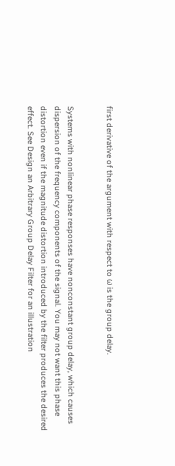first derivative of the argument with respect to ω is the group delay.


Systems with nonlinear phase responses have nonconstant group delay, which causes dispersion of the frequency components of the signal. You may not want this phase distortion even if the magnitude distortion introduced by the filter produces the desired effect. See Design an Arbitrary Group Delay Filter for an illustration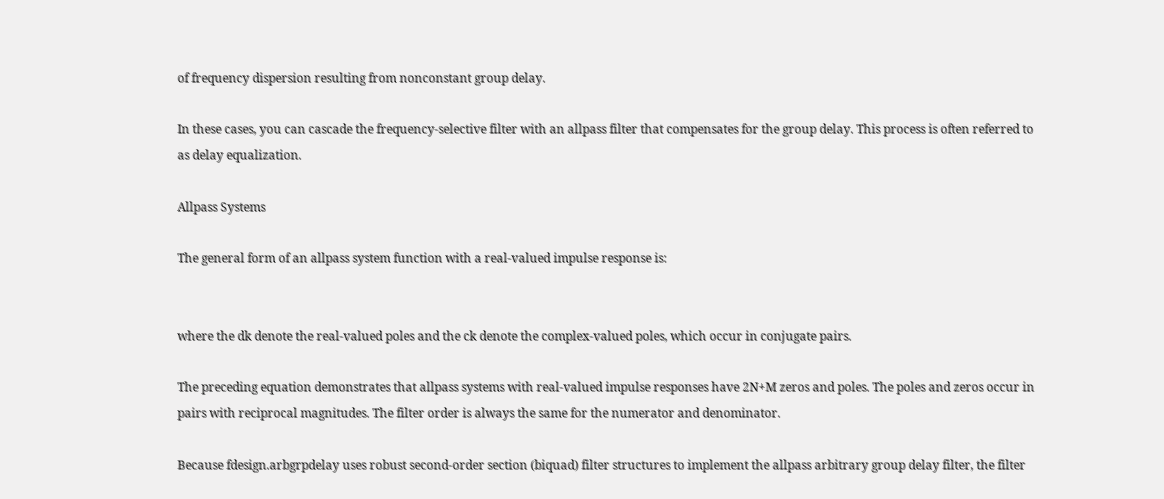of frequency dispersion resulting from nonconstant group delay.

In these cases, you can cascade the frequency-selective filter with an allpass filter that compensates for the group delay. This process is often referred to as delay equalization.

Allpass Systems

The general form of an allpass system function with a real-valued impulse response is:


where the dk denote the real-valued poles and the ck denote the complex-valued poles, which occur in conjugate pairs.

The preceding equation demonstrates that allpass systems with real-valued impulse responses have 2N+M zeros and poles. The poles and zeros occur in pairs with reciprocal magnitudes. The filter order is always the same for the numerator and denominator.

Because fdesign.arbgrpdelay uses robust second-order section (biquad) filter structures to implement the allpass arbitrary group delay filter, the filter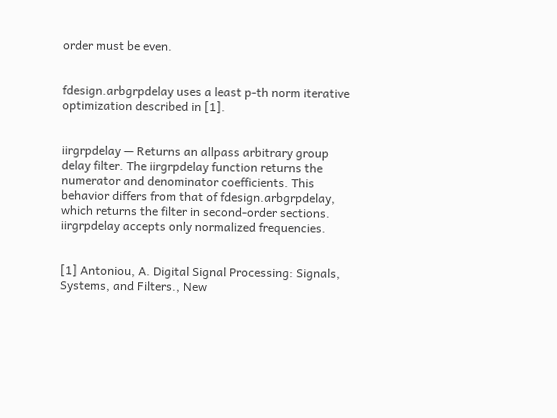order must be even.


fdesign.arbgrpdelay uses a least p-th norm iterative optimization described in [1].


iirgrpdelay — Returns an allpass arbitrary group delay filter. The iirgrpdelay function returns the numerator and denominator coefficients. This behavior differs from that of fdesign.arbgrpdelay, which returns the filter in second-order sections. iirgrpdelay accepts only normalized frequencies.


[1] Antoniou, A. Digital Signal Processing: Signals, Systems, and Filters., New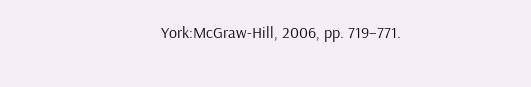York:McGraw-Hill, 2006, pp. 719–771.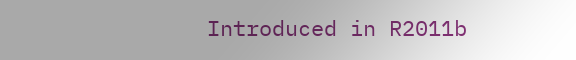Introduced in R2011b